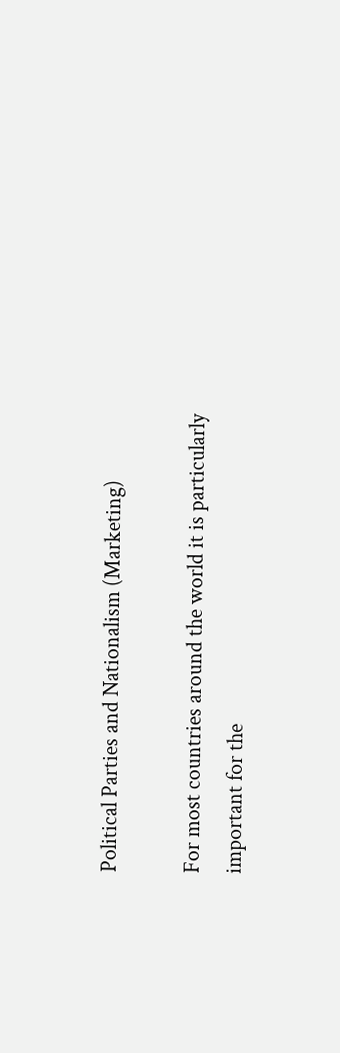Political Parties and Nationalism (Marketing)

For most countries around the world it is particularly important for the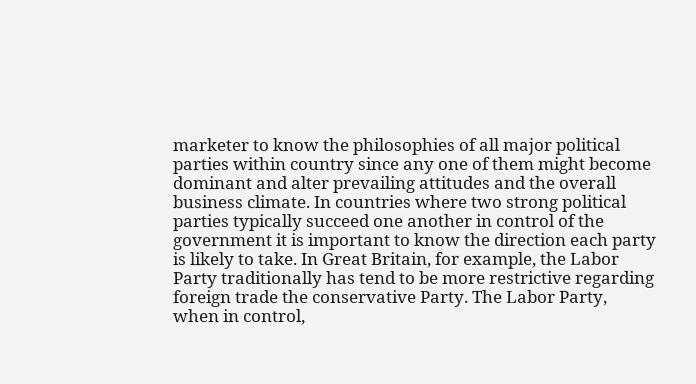marketer to know the philosophies of all major political parties within country since any one of them might become dominant and alter prevailing attitudes and the overall business climate. In countries where two strong political parties typically succeed one another in control of the government it is important to know the direction each party is likely to take. In Great Britain, for example, the Labor Party traditionally has tend to be more restrictive regarding foreign trade the conservative Party. The Labor Party, when in control,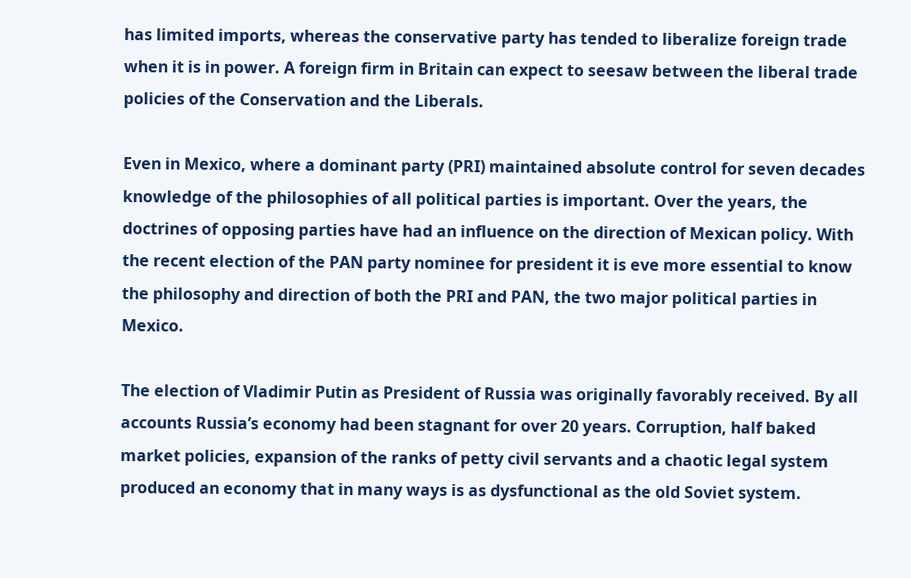has limited imports, whereas the conservative party has tended to liberalize foreign trade when it is in power. A foreign firm in Britain can expect to seesaw between the liberal trade policies of the Conservation and the Liberals.

Even in Mexico, where a dominant party (PRI) maintained absolute control for seven decades knowledge of the philosophies of all political parties is important. Over the years, the doctrines of opposing parties have had an influence on the direction of Mexican policy. With the recent election of the PAN party nominee for president it is eve more essential to know the philosophy and direction of both the PRI and PAN, the two major political parties in Mexico.

The election of Vladimir Putin as President of Russia was originally favorably received. By all accounts Russia’s economy had been stagnant for over 20 years. Corruption, half baked market policies, expansion of the ranks of petty civil servants and a chaotic legal system produced an economy that in many ways is as dysfunctional as the old Soviet system.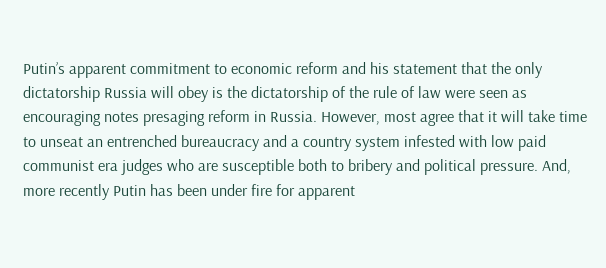Putin’s apparent commitment to economic reform and his statement that the only dictatorship Russia will obey is the dictatorship of the rule of law were seen as encouraging notes presaging reform in Russia. However, most agree that it will take time to unseat an entrenched bureaucracy and a country system infested with low paid communist era judges who are susceptible both to bribery and political pressure. And, more recently Putin has been under fire for apparent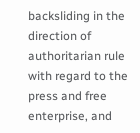backsliding in the direction of authoritarian rule with regard to the press and free enterprise, and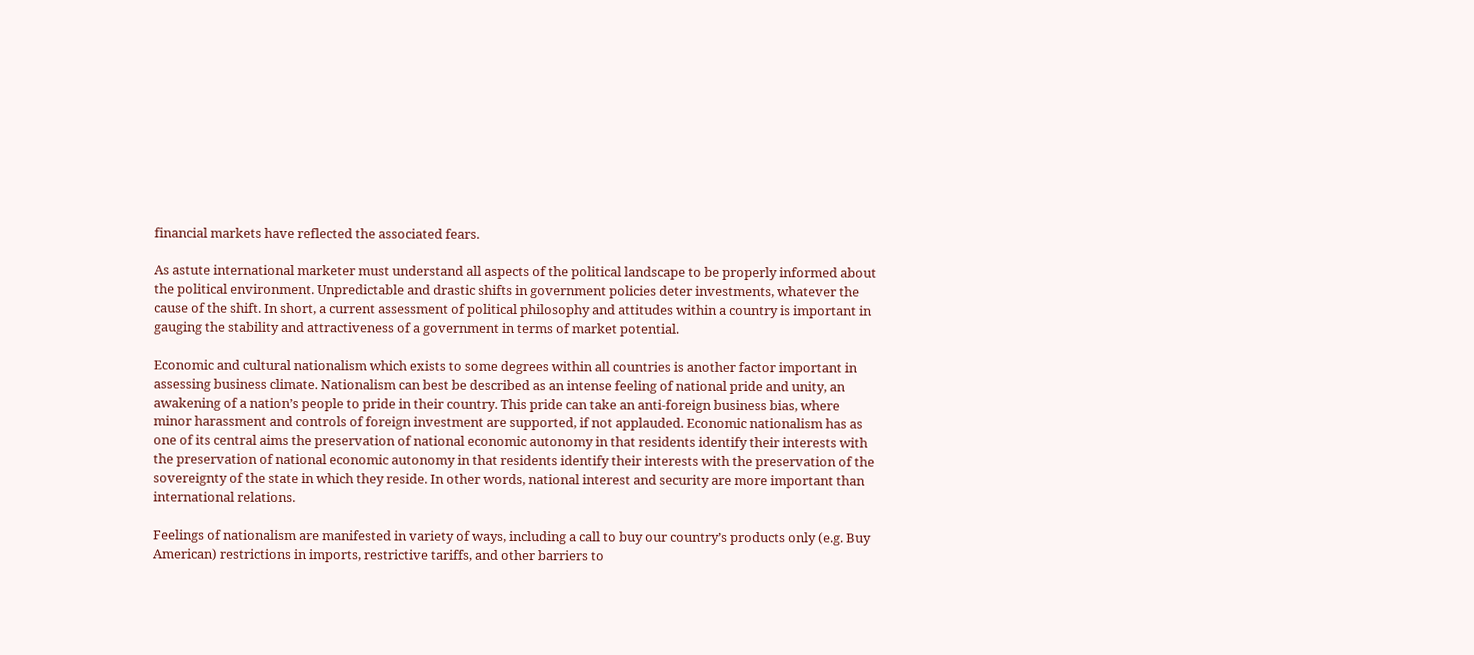financial markets have reflected the associated fears.

As astute international marketer must understand all aspects of the political landscape to be properly informed about the political environment. Unpredictable and drastic shifts in government policies deter investments, whatever the cause of the shift. In short, a current assessment of political philosophy and attitudes within a country is important in gauging the stability and attractiveness of a government in terms of market potential.

Economic and cultural nationalism which exists to some degrees within all countries is another factor important in assessing business climate. Nationalism can best be described as an intense feeling of national pride and unity, an awakening of a nation’s people to pride in their country. This pride can take an anti-foreign business bias, where minor harassment and controls of foreign investment are supported, if not applauded. Economic nationalism has as one of its central aims the preservation of national economic autonomy in that residents identify their interests with the preservation of national economic autonomy in that residents identify their interests with the preservation of the sovereignty of the state in which they reside. In other words, national interest and security are more important than international relations.

Feelings of nationalism are manifested in variety of ways, including a call to buy our country’s products only (e.g. Buy American) restrictions in imports, restrictive tariffs, and other barriers to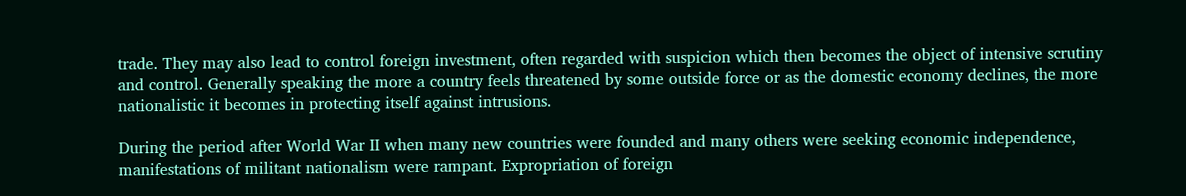trade. They may also lead to control foreign investment, often regarded with suspicion which then becomes the object of intensive scrutiny and control. Generally speaking the more a country feels threatened by some outside force or as the domestic economy declines, the more nationalistic it becomes in protecting itself against intrusions.

During the period after World War II when many new countries were founded and many others were seeking economic independence, manifestations of militant nationalism were rampant. Expropriation of foreign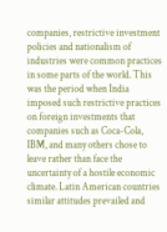companies, restrictive investment policies and nationalism of industries were common practices in some parts of the world. This was the period when India imposed such restrictive practices on foreign investments that companies such as Coca-Cola, IBM, and many others chose to leave rather than face the uncertainty of a hostile economic climate. Latin American countries similar attitudes prevailed and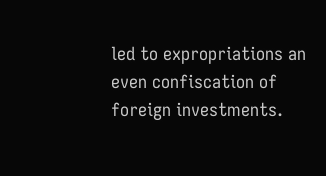led to expropriations an even confiscation of foreign investments.